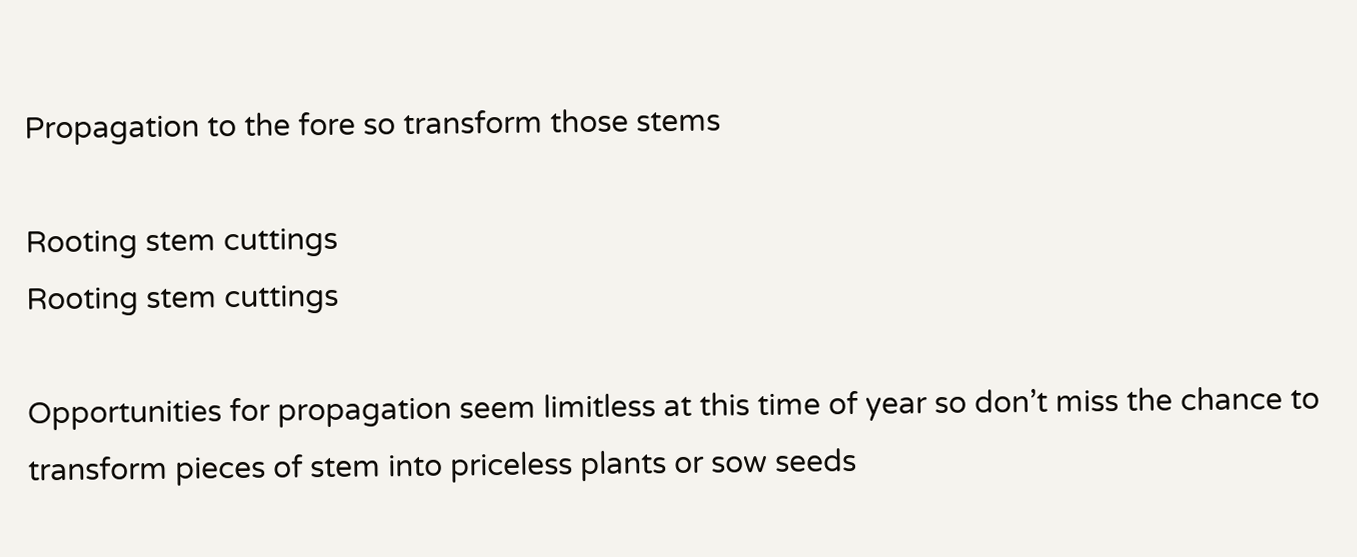Propagation to the fore so transform those stems

Rooting stem cuttings
Rooting stem cuttings

Opportunities for propagation seem limitless at this time of year so don’t miss the chance to transform pieces of stem into priceless plants or sow seeds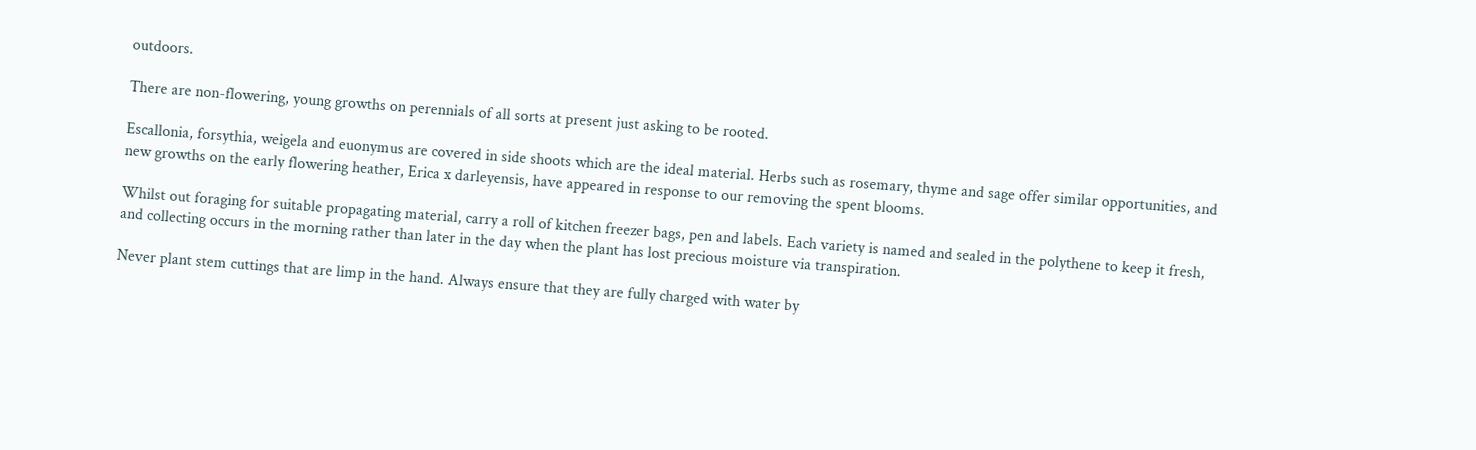outdoors.

There are non-flowering, young growths on perennials of all sorts at present just asking to be rooted.

Escallonia, forsythia, weigela and euonymus are covered in side shoots which are the ideal material. Herbs such as rosemary, thyme and sage offer similar opportunities, and new growths on the early flowering heather, Erica x darleyensis, have appeared in response to our removing the spent blooms.

Whilst out foraging for suitable propagating material, carry a roll of kitchen freezer bags, pen and labels. Each variety is named and sealed in the polythene to keep it fresh, and collecting occurs in the morning rather than later in the day when the plant has lost precious moisture via transpiration.

Never plant stem cuttings that are limp in the hand. Always ensure that they are fully charged with water by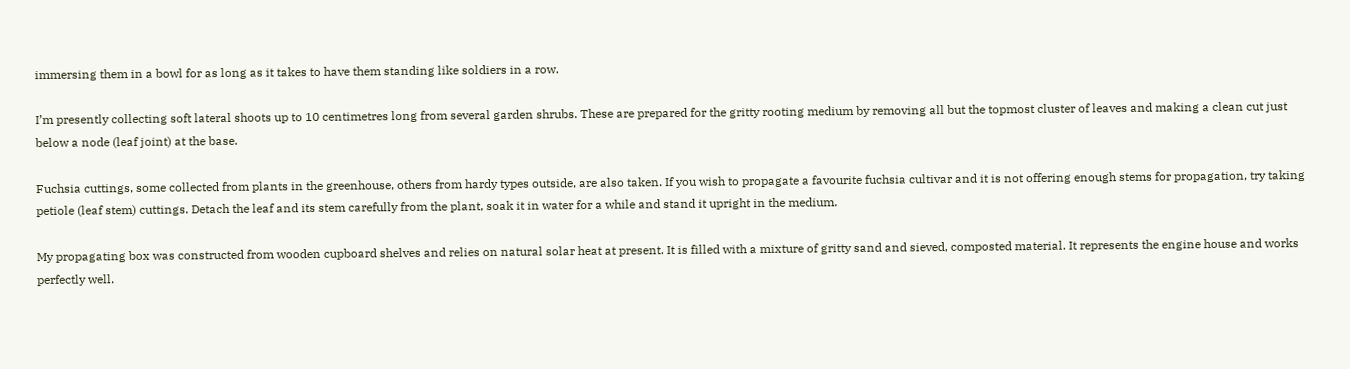immersing them in a bowl for as long as it takes to have them standing like soldiers in a row.

I’m presently collecting soft lateral shoots up to 10 centimetres long from several garden shrubs. These are prepared for the gritty rooting medium by removing all but the topmost cluster of leaves and making a clean cut just below a node (leaf joint) at the base.

Fuchsia cuttings, some collected from plants in the greenhouse, others from hardy types outside, are also taken. If you wish to propagate a favourite fuchsia cultivar and it is not offering enough stems for propagation, try taking petiole (leaf stem) cuttings. Detach the leaf and its stem carefully from the plant, soak it in water for a while and stand it upright in the medium.

My propagating box was constructed from wooden cupboard shelves and relies on natural solar heat at present. It is filled with a mixture of gritty sand and sieved, composted material. It represents the engine house and works perfectly well.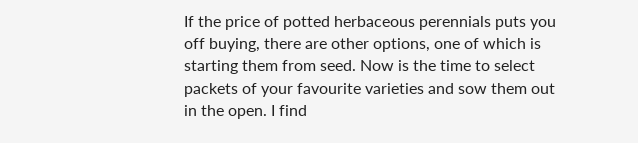If the price of potted herbaceous perennials puts you off buying, there are other options, one of which is starting them from seed. Now is the time to select packets of your favourite varieties and sow them out in the open. I find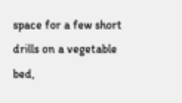space for a few short drills on a vegetable bed,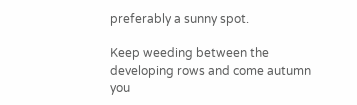preferably a sunny spot.

Keep weeding between the developing rows and come autumn you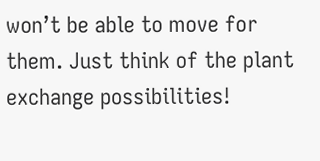won’t be able to move for them. Just think of the plant exchange possibilities!